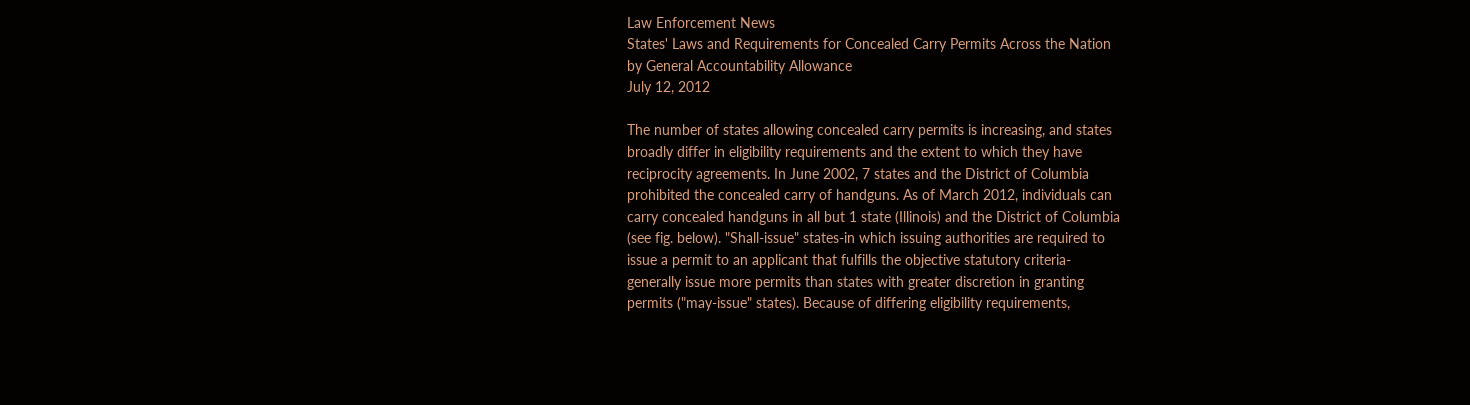Law Enforcement News
States' Laws and Requirements for Concealed Carry Permits Across the Nation
by General Accountability Allowance
July 12, 2012

The number of states allowing concealed carry permits is increasing, and states
broadly differ in eligibility requirements and the extent to which they have
reciprocity agreements. In June 2002, 7 states and the District of Columbia
prohibited the concealed carry of handguns. As of March 2012, individuals can
carry concealed handguns in all but 1 state (Illinois) and the District of Columbia
(see fig. below). "Shall-issue" states-in which issuing authorities are required to
issue a permit to an applicant that fulfills the objective statutory criteria-
generally issue more permits than states with greater discretion in granting
permits ("may-issue" states). Because of differing eligibility requirements,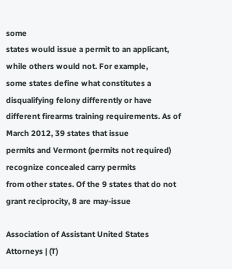some
states would issue a permit to an applicant, while others would not. For example,
some states define what constitutes a disqualifying felony differently or have
different firearms training requirements. As of March 2012, 39 states that issue
permits and Vermont (permits not required) recognize concealed carry permits
from other states. Of the 9 states that do not grant reciprocity, 8 are may-issue

Association of Assistant United States Attorneys | (T)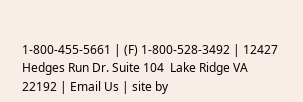1-800-455-5661 | (F) 1-800-528-3492 | 12427 Hedges Run Dr. Suite 104  Lake Ridge VA 22192 | Email Us | site by